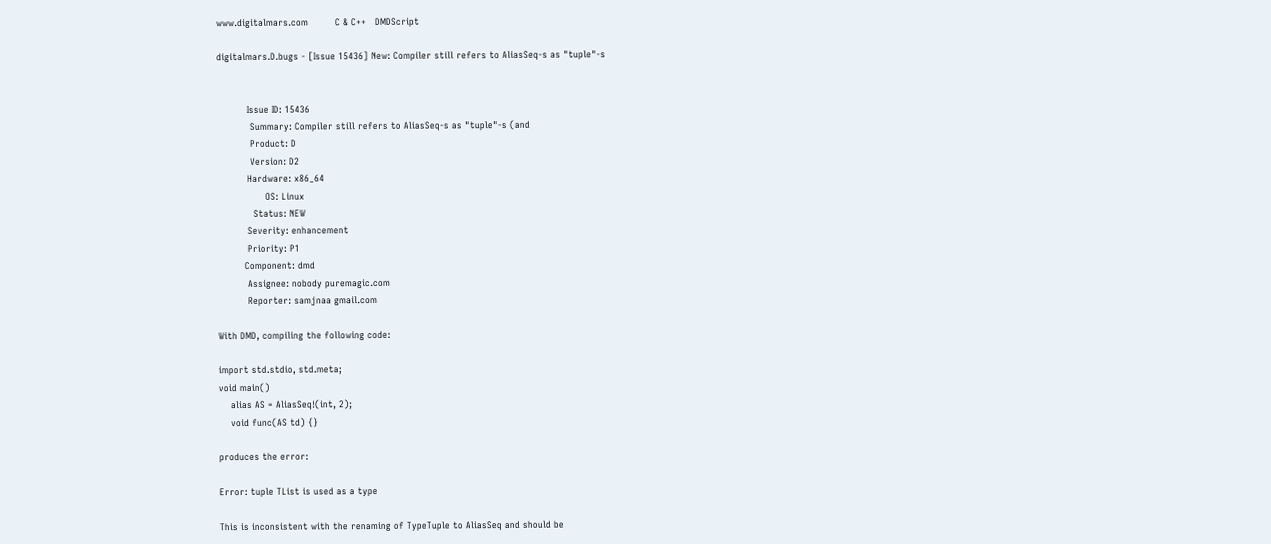www.digitalmars.com         C & C++   DMDScript

digitalmars.D.bugs - [Issue 15436] New: Compiler still refers to AliasSeq-s as "tuple"-s


          Issue ID: 15436
           Summary: Compiler still refers to AliasSeq-s as "tuple"-s (and
           Product: D
           Version: D2
          Hardware: x86_64
                OS: Linux
            Status: NEW
          Severity: enhancement
          Priority: P1
         Component: dmd
          Assignee: nobody puremagic.com
          Reporter: samjnaa gmail.com

With DMD, compiling the following code:

import std.stdio, std.meta;
void main()
    alias AS = AliasSeq!(int, 2);
    void func(AS td) {}

produces the error:

Error: tuple TList is used as a type

This is inconsistent with the renaming of TypeTuple to AliasSeq and should be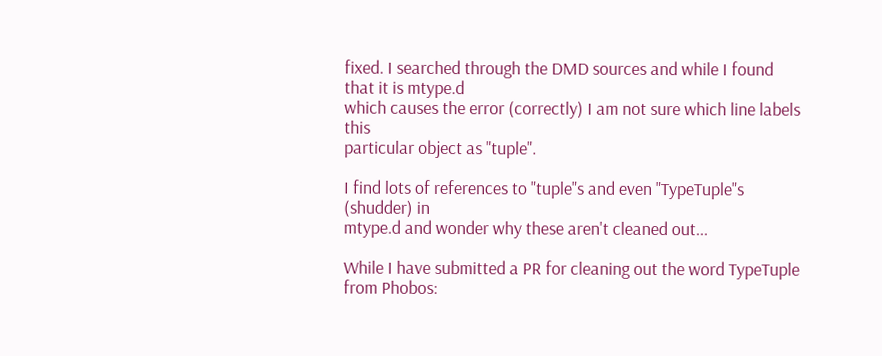fixed. I searched through the DMD sources and while I found that it is mtype.d
which causes the error (correctly) I am not sure which line labels this
particular object as "tuple".

I find lots of references to "tuple"s and even "TypeTuple"s (shudder) in
mtype.d and wonder why these aren't cleaned out...

While I have submitted a PR for cleaning out the word TypeTuple from Phobos: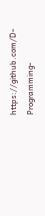https://github.com/D-Programming-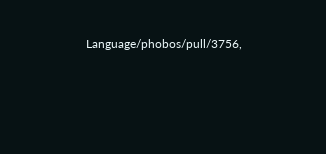Language/phobos/pull/3756,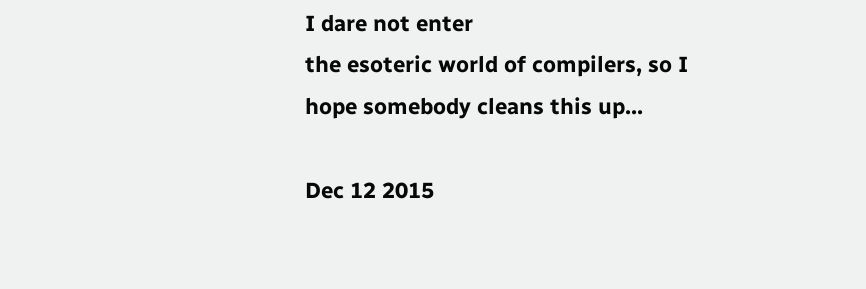I dare not enter
the esoteric world of compilers, so I hope somebody cleans this up...

Dec 12 2015